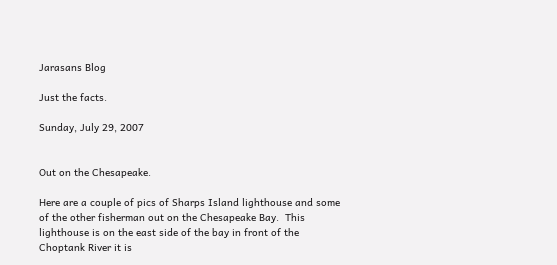Jarasans Blog

Just the facts.

Sunday, July 29, 2007


Out on the Chesapeake.

Here are a couple of pics of Sharps Island lighthouse and some of the other fisherman out on the Chesapeake Bay.  This lighthouse is on the east side of the bay in front of the Choptank River it is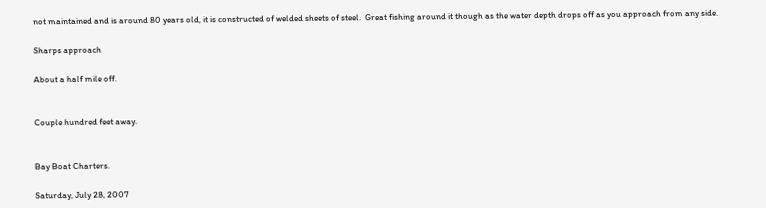not maintained and is around 80 years old, it is constructed of welded sheets of steel.  Great fishing around it though as the water depth drops off as you approach from any side.

Sharps approach

About a half mile off.


Couple hundred feet away.


Bay Boat Charters.

Saturday, July 28, 2007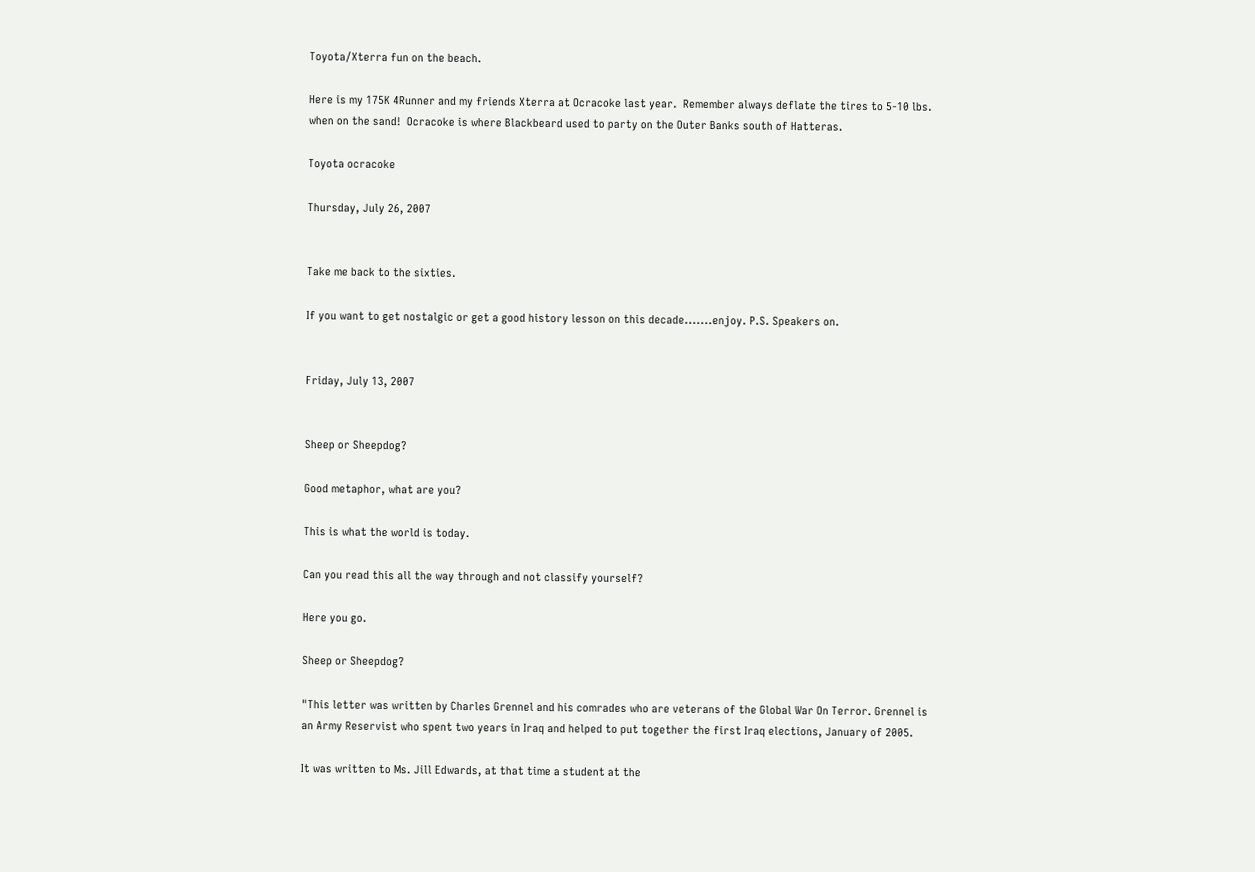Toyota/Xterra fun on the beach.

Here is my 175K 4Runner and my friends Xterra at Ocracoke last year.  Remember always deflate the tires to 5-10 lbs. when on the sand!  Ocracoke is where Blackbeard used to party on the Outer Banks south of Hatteras.

Toyota ocracoke

Thursday, July 26, 2007


Take me back to the sixties.

If you want to get nostalgic or get a good history lesson on this decade.......enjoy. P.S. Speakers on.


Friday, July 13, 2007


Sheep or Sheepdog?

Good metaphor, what are you?

This is what the world is today.

Can you read this all the way through and not classify yourself?

Here you go.

Sheep or Sheepdog?

"This letter was written by Charles Grennel and his comrades who are veterans of the Global War On Terror. Grennel is an Army Reservist who spent two years in Iraq and helped to put together the first Iraq elections, January of 2005.

It was written to Ms. Jill Edwards, at that time a student at the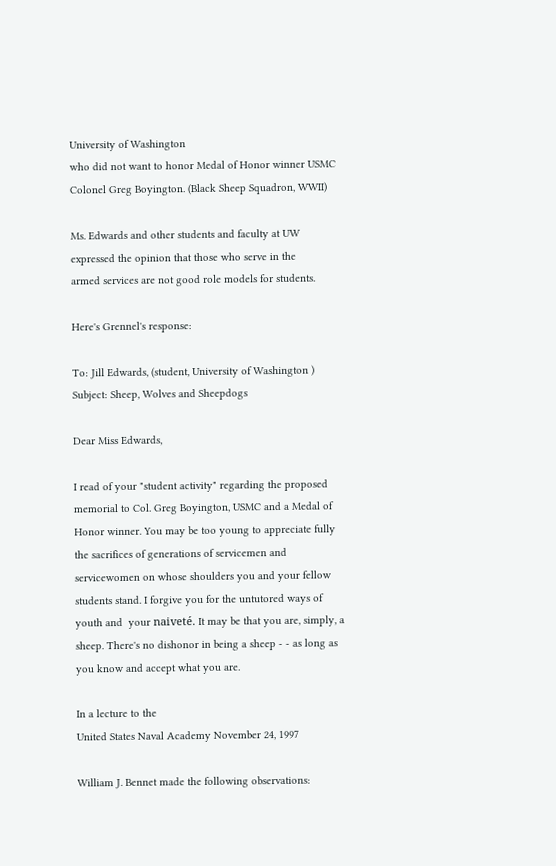University of Washington
who did not want to honor Medal of Honor winner USMC Colonel Greg Boyington. (Black Sheep Squadron, WWII)

Ms. Edwards and other students and faculty at UW expressed the opinion that those who serve in the
armed services are not good role models for students.

Here's Grennel's response:

To: Jill Edwards, (student, University of Washington )
Subject: Sheep, Wolves and Sheepdogs

Dear Miss Edwards,

I read of your "student activity" regarding the proposed memorial to Col. Greg Boyington, USMC and a Medal of Honor winner. You may be too young to appreciate fully the sacrifices of generations of servicemen and servicewomen on whose shoulders you and your fellow students stand. I forgive you for the untutored ways of youth and  your naiveté. It may be that you are, simply, a sheep. There's no dishonor in being a sheep - - as long as you know and accept what you are.

In a lecture to the
United States Naval Academy November 24, 1997

William J. Bennet made the following observations: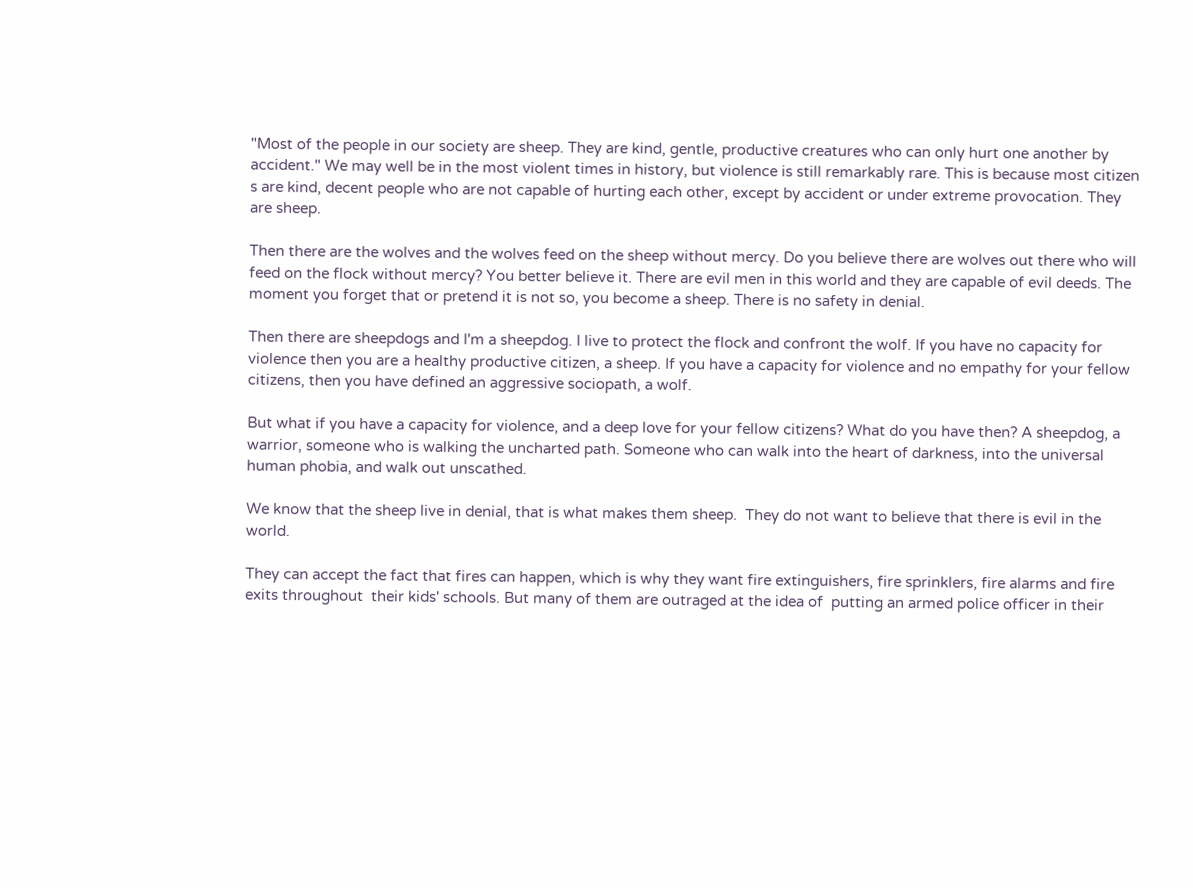"Most of the people in our society are sheep. They are kind, gentle, productive creatures who can only hurt one another by accident." We may well be in the most violent times in history, but violence is still remarkably rare. This is because most citizen s are kind, decent people who are not capable of hurting each other, except by accident or under extreme provocation. They are sheep.

Then there are the wolves and the wolves feed on the sheep without mercy. Do you believe there are wolves out there who will feed on the flock without mercy? You better believe it. There are evil men in this world and they are capable of evil deeds. The moment you forget that or pretend it is not so, you become a sheep. There is no safety in denial.

Then there are sheepdogs and I'm a sheepdog. I live to protect the flock and confront the wolf. If you have no capacity for violence then you are a healthy productive citizen, a sheep. If you have a capacity for violence and no empathy for your fellow citizens, then you have defined an aggressive sociopath, a wolf.

But what if you have a capacity for violence, and a deep love for your fellow citizens? What do you have then? A sheepdog, a warrior, someone who is walking the uncharted path. Someone who can walk into the heart of darkness, into the universal human phobia, and walk out unscathed.

We know that the sheep live in denial, that is what makes them sheep.  They do not want to believe that there is evil in the world.

They can accept the fact that fires can happen, which is why they want fire extinguishers, fire sprinklers, fire alarms and fire exits throughout  their kids' schools. But many of them are outraged at the idea of  putting an armed police officer in their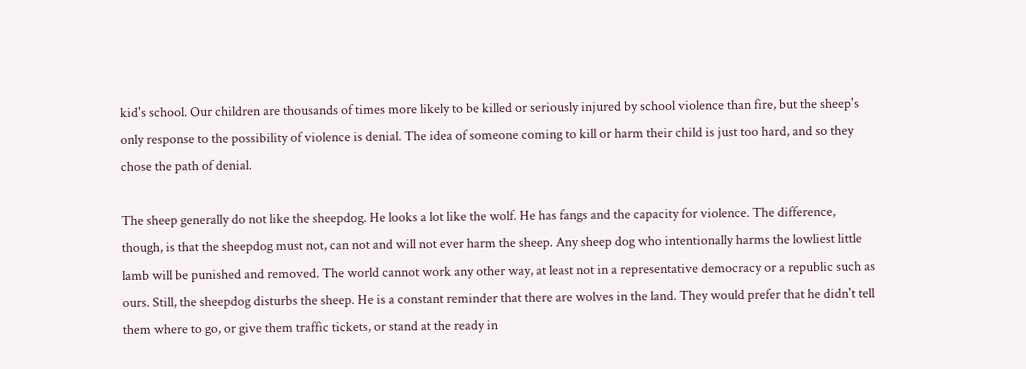kid's school. Our children are thousands of times more likely to be killed or seriously injured by school violence than fire, but the sheep's only response to the possibility of violence is denial. The idea of someone coming to kill or harm their child is just too hard, and so they chose the path of denial.

The sheep generally do not like the sheepdog. He looks a lot like the wolf. He has fangs and the capacity for violence. The difference, though, is that the sheepdog must not, can not and will not ever harm the sheep. Any sheep dog who intentionally harms the lowliest little lamb will be punished and removed. The world cannot work any other way, at least not in a representative democracy or a republic such as ours. Still, the sheepdog disturbs the sheep. He is a constant reminder that there are wolves in the land. They would prefer that he didn't tell them where to go, or give them traffic tickets, or stand at the ready in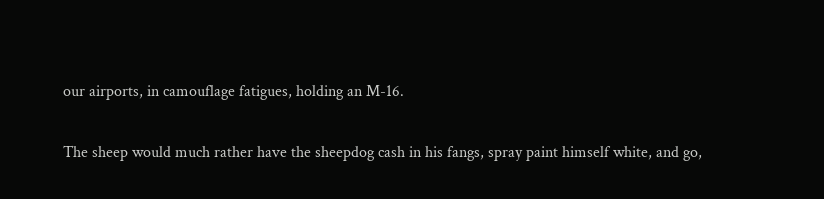our airports, in camouflage fatigues, holding an M-16.

The sheep would much rather have the sheepdog cash in his fangs, spray paint himself white, and go,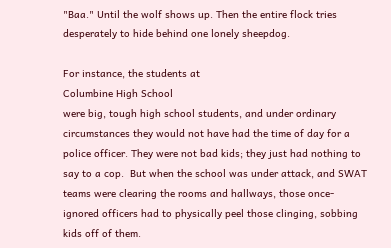"Baa." Until the wolf shows up. Then the entire flock tries desperately to hide behind one lonely sheepdog.

For instance, the students at
Columbine High School
were big, tough high school students, and under ordinary circumstances they would not have had the time of day for a police officer. They were not bad kids; they just had nothing to say to a cop.  But when the school was under attack, and SWAT teams were clearing the rooms and hallways, those once-ignored officers had to physically peel those clinging, sobbing kids off of them.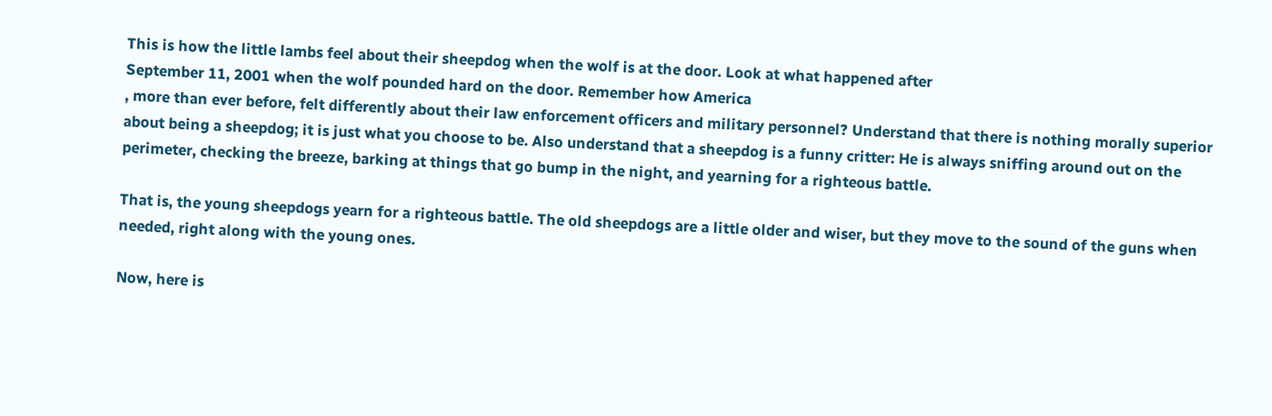This is how the little lambs feel about their sheepdog when the wolf is at the door. Look at what happened after
September 11, 2001 when the wolf pounded hard on the door. Remember how America
, more than ever before, felt differently about their law enforcement officers and military personnel? Understand that there is nothing morally superior about being a sheepdog; it is just what you choose to be. Also understand that a sheepdog is a funny critter: He is always sniffing around out on the perimeter, checking the breeze, barking at things that go bump in the night, and yearning for a righteous battle.

That is, the young sheepdogs yearn for a righteous battle. The old sheepdogs are a little older and wiser, but they move to the sound of the guns when needed, right along with the young ones.

Now, here is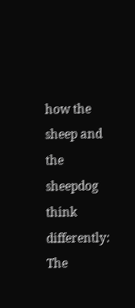how the sheep and the sheepdog think differently: The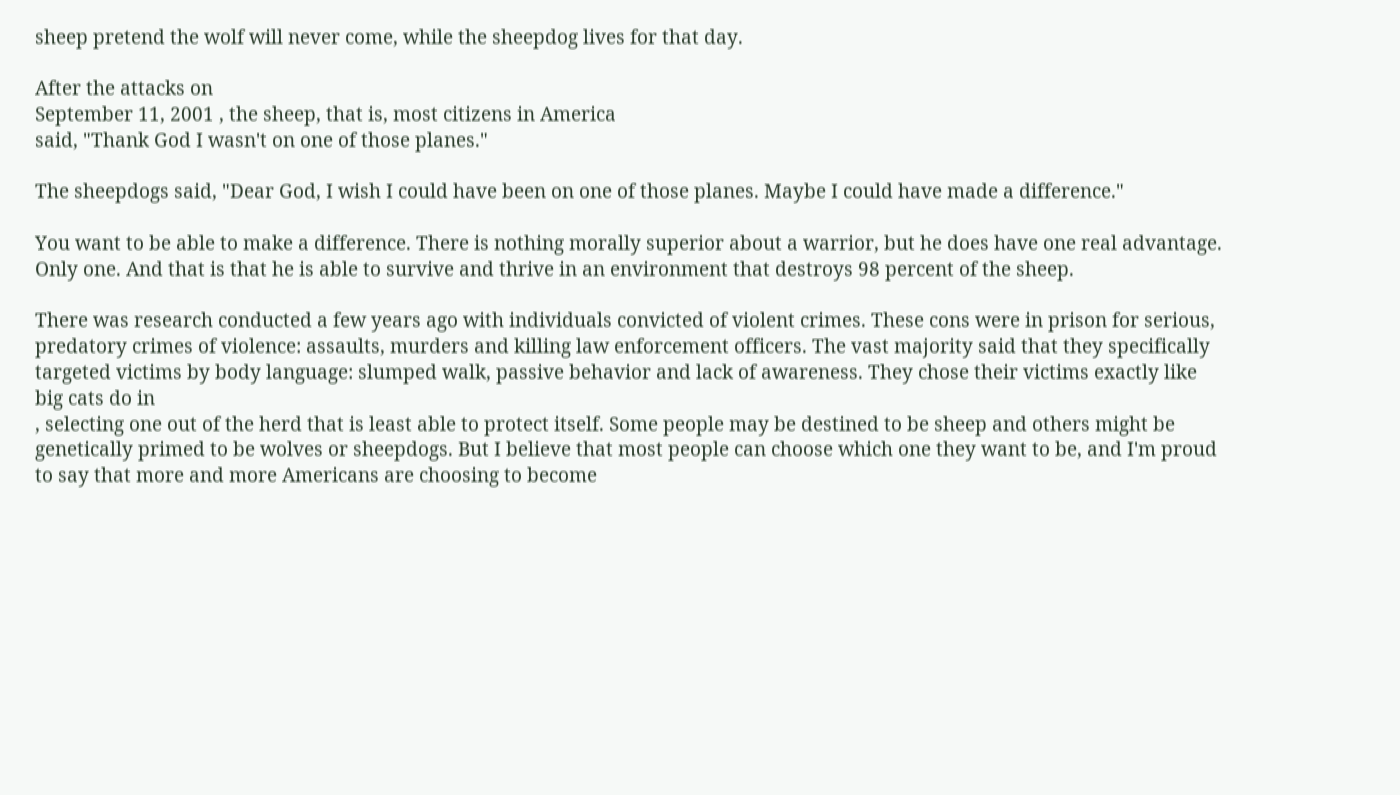sheep pretend the wolf will never come, while the sheepdog lives for that day.

After the attacks on
September 11, 2001 , the sheep, that is, most citizens in America
said, "Thank God I wasn't on one of those planes."

The sheepdogs said, "Dear God, I wish I could have been on one of those planes. Maybe I could have made a difference."

You want to be able to make a difference. There is nothing morally superior about a warrior, but he does have one real advantage. Only one. And that is that he is able to survive and thrive in an environment that destroys 98 percent of the sheep.

There was research conducted a few years ago with individuals convicted of violent crimes. These cons were in prison for serious, predatory crimes of violence: assaults, murders and killing law enforcement officers. The vast majority said that they specifically targeted victims by body language: slumped walk, passive behavior and lack of awareness. They chose their victims exactly like big cats do in
, selecting one out of the herd that is least able to protect itself. Some people may be destined to be sheep and others might be genetically primed to be wolves or sheepdogs. But I believe that most people can choose which one they want to be, and I'm proud to say that more and more Americans are choosing to become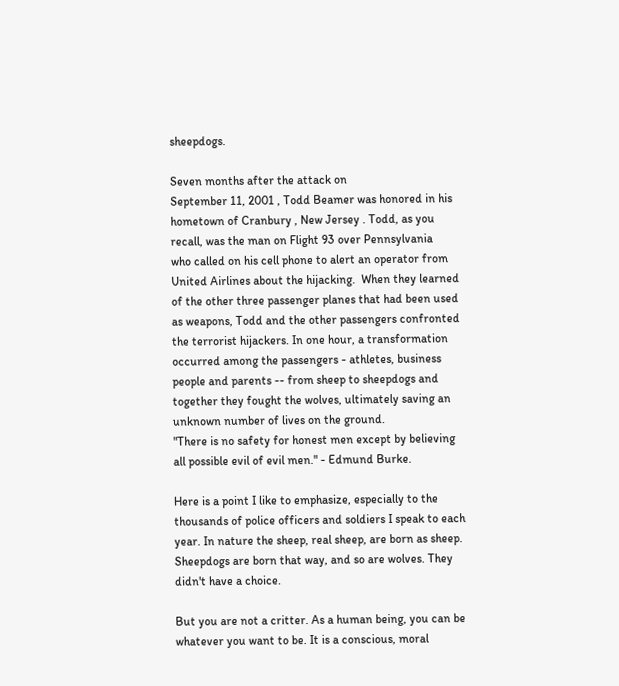sheepdogs.

Seven months after the attack on
September 11, 2001 , Todd Beamer was honored in his hometown of Cranbury , New Jersey . Todd, as you recall, was the man on Flight 93 over Pennsylvania
who called on his cell phone to alert an operator from United Airlines about the hijacking.  When they learned of the other three passenger planes that had been used as weapons, Todd and the other passengers confronted the terrorist hijackers. In one hour, a transformation occurred among the passengers - athletes, business people and parents -- from sheep to sheepdogs and together they fought the wolves, ultimately saving an unknown number of lives on the ground.
"There is no safety for honest men except by believing all possible evil of evil men." - Edmund Burke.

Here is a point I like to emphasize, especially to the thousands of police officers and soldiers I speak to each year. In nature the sheep, real sheep, are born as sheep. Sheepdogs are born that way, and so are wolves. They didn't have a choice.

But you are not a critter. As a human being, you can be whatever you want to be. It is a conscious, moral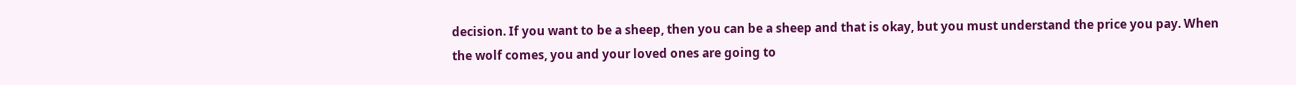decision. If you want to be a sheep, then you can be a sheep and that is okay, but you must understand the price you pay. When the wolf comes, you and your loved ones are going to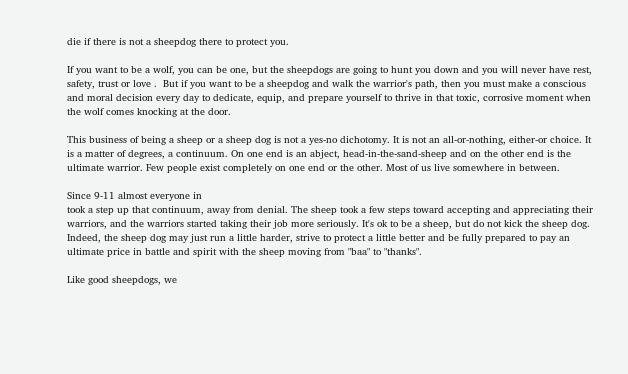die if there is not a sheepdog there to protect you.

If you want to be a wolf, you can be one, but the sheepdogs are going to hunt you down and you will never have rest, safety, trust or love .  But if you want to be a sheepdog and walk the warrior's path, then you must make a conscious and moral decision every day to dedicate, equip, and prepare yourself to thrive in that toxic, corrosive moment when the wolf comes knocking at the door.

This business of being a sheep or a sheep dog is not a yes-no dichotomy. It is not an all-or-nothing, either-or choice. It is a matter of degrees, a continuum. On one end is an abject, head-in-the-sand-sheep and on the other end is the ultimate warrior. Few people exist completely on one end or the other. Most of us live somewhere in between.

Since 9-11 almost everyone in
took a step up that continuum, away from denial. The sheep took a few steps toward accepting and appreciating their warriors, and the warriors started taking their job more seriously. It's ok to be a sheep, but do not kick the sheep dog.  Indeed, the sheep dog may just run a little harder, strive to protect a little better and be fully prepared to pay an ultimate price in battle and spirit with the sheep moving from "baa" to "thanks".

Like good sheepdogs, we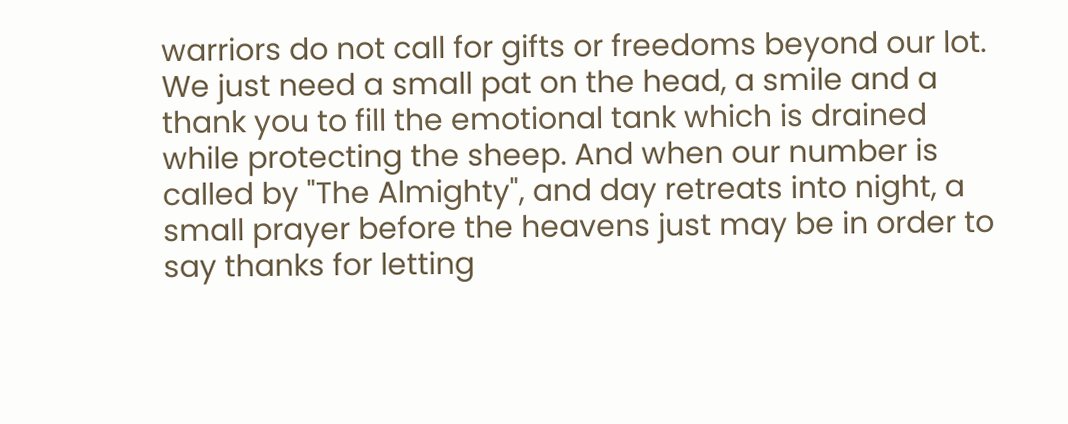warriors do not call for gifts or freedoms beyond our lot. We just need a small pat on the head, a smile and a thank you to fill the emotional tank which is drained while protecting the sheep. And when our number is called by "The Almighty", and day retreats into night, a small prayer before the heavens just may be in order to say thanks for letting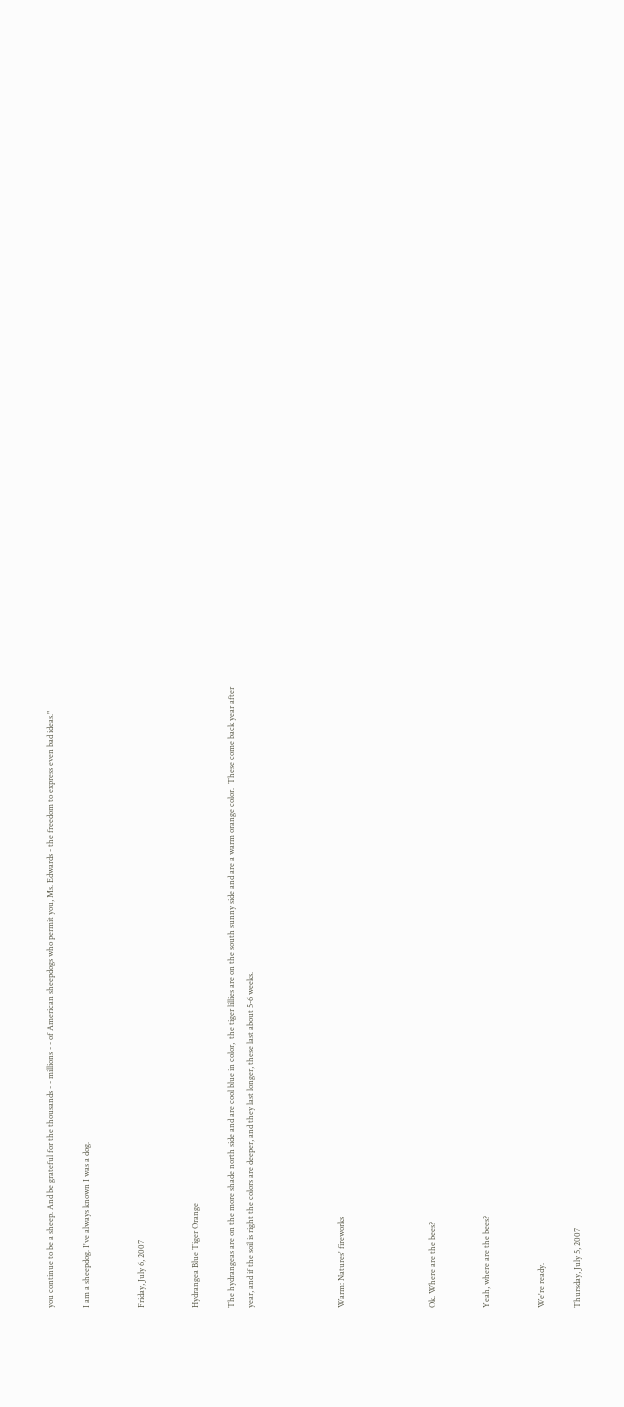you continue to be a sheep. And be grateful for the thousands - - millions - - of American sheepdogs who permit you, Ms. Edwards - the freedom to express even bad ideas."

I am a sheepdog. I've always known I was a dog.


Friday, July 6, 2007


Hydrangea Blue Tiger Orange

The hydrangeas are on the more shade north side and are cool blue in color,  the tiger lillies are on the south sunny side and are a warm orange color.  These come back year after year, and if the soil is right the colors are deeper, and they last longer, these last about 5-6 weeks.




Warm: Natures' fireworks




Ok. Where are the bees?


Yeah, where are the bees?


We're ready.

Thursday, July 5, 2007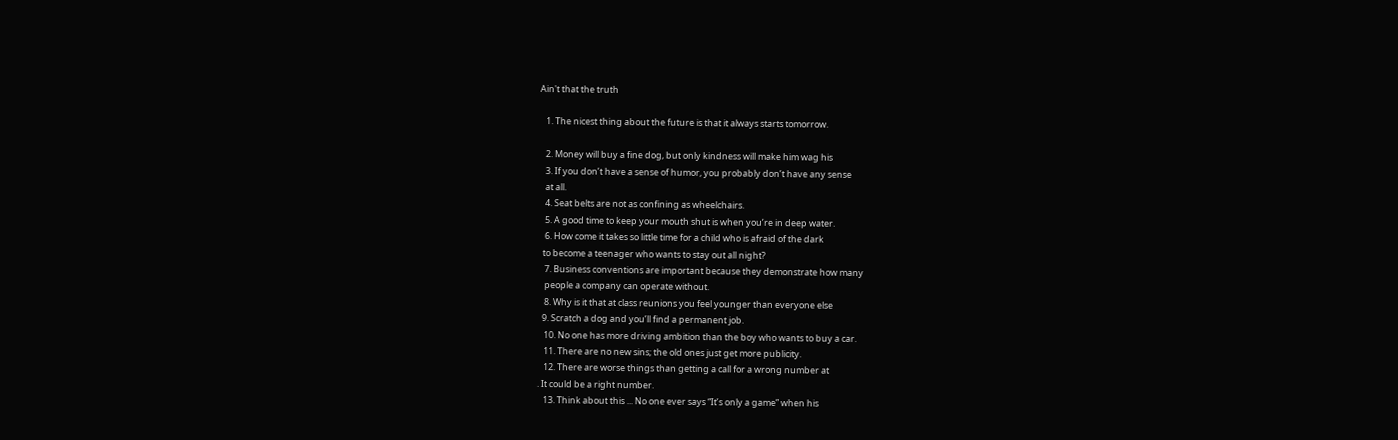Ain't that the truth

   1. The nicest thing about the future is that it always starts tomorrow.

   2. Money will buy a fine dog, but only kindness will make him wag his
   3. If you don’t have a sense of humor, you probably don’t have any sense
   at all.
   4. Seat belts are not as confining as wheelchairs.
   5. A good time to keep your mouth shut is when you’re in deep water.
   6. How come it takes so little time for a child who is afraid of the dark
  to become a teenager who wants to stay out all night?
   7. Business conventions are important because they demonstrate how many
   people a company can operate without.
   8. Why is it that at class reunions you feel younger than everyone else
  9. Scratch a dog and you’ll find a permanent job.
   10. No one has more driving ambition than the boy who wants to buy a car.
   11. There are no new sins; the old ones just get more publicity.
   12. There are worse things than getting a call for a wrong number at
. It could be a right number.
   13. Think about this ... No one ever says “It’s only a game” when his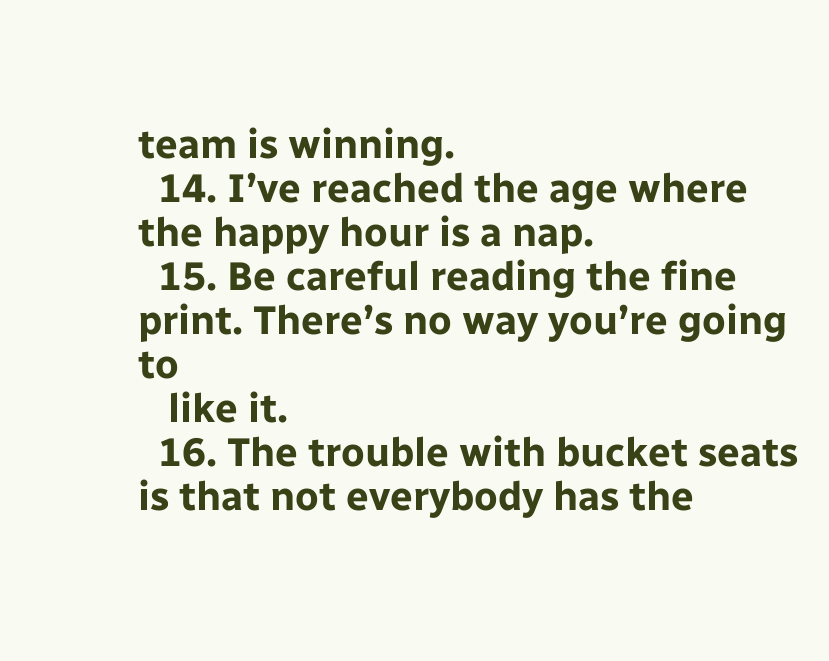team is winning.
  14. I’ve reached the age where the happy hour is a nap.
  15. Be careful reading the fine print. There’s no way you’re going to
   like it.
  16. The trouble with bucket seats is that not everybody has the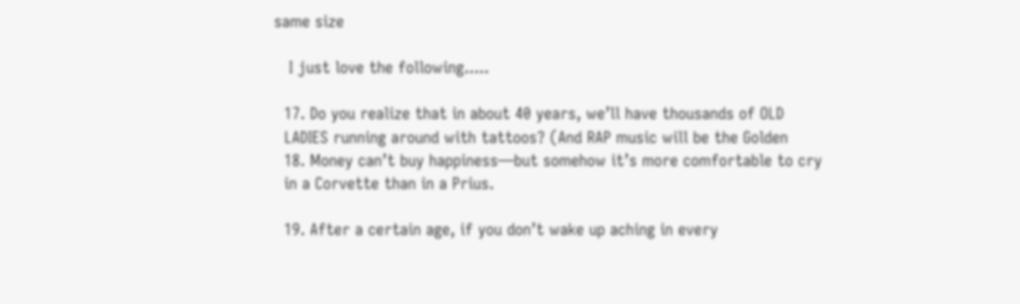same size

   I just love the following.....

  17. Do you realize that in about 40 years, we’ll have thousands of OLD
  LADIES running around with tattoos? (And RAP music will be the Golden
  18. Money can’t buy happiness—but somehow it’s more comfortable to cry
  in a Corvette than in a Prius.

  19. After a certain age, if you don’t wake up aching in every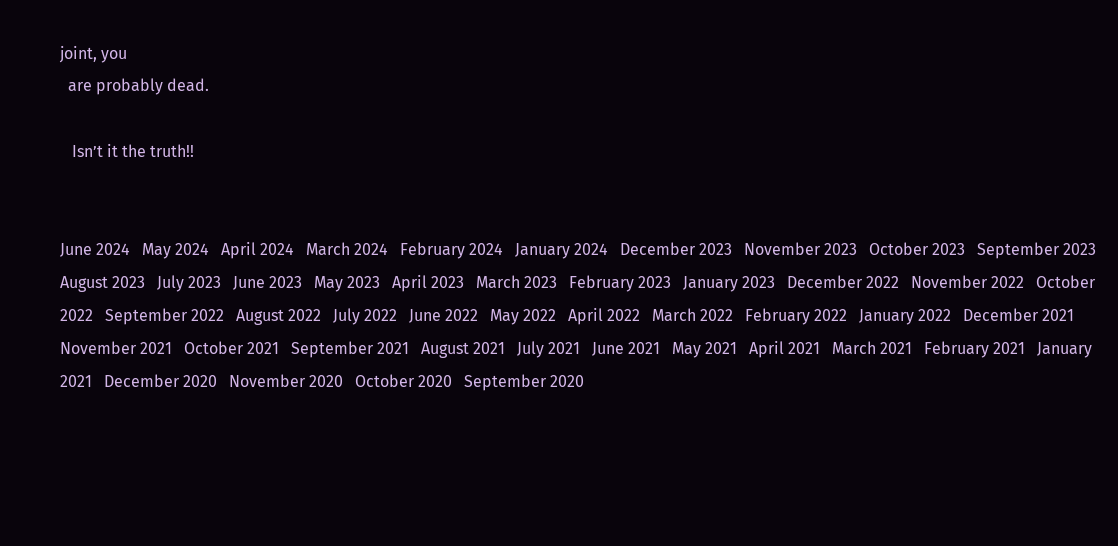joint, you
  are probably dead.

   Isn’t it the truth!!


June 2024   May 2024   April 2024   March 2024   February 2024   January 2024   December 2023   November 2023   October 2023   September 2023   August 2023   July 2023   June 2023   May 2023   April 2023   March 2023   February 2023   January 2023   December 2022   November 2022   October 2022   September 2022   August 2022   July 2022   June 2022   May 2022   April 2022   March 2022   February 2022   January 2022   December 2021   November 2021   October 2021   September 2021   August 2021   July 2021   June 2021   May 2021   April 2021   March 2021   February 2021   January 2021   December 2020   November 2020   October 2020   September 2020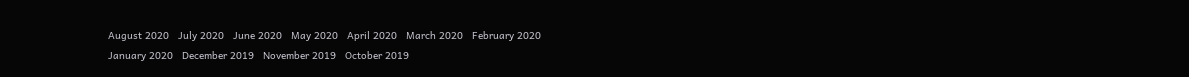August 2020   July 2020   June 2020   May 2020   April 2020   March 2020   February 2020   January 2020   December 2019   November 2019   October 2019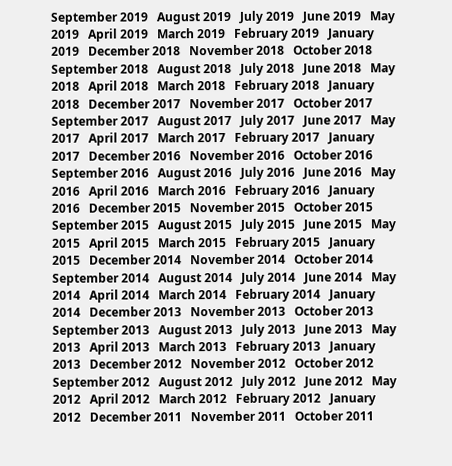September 2019   August 2019   July 2019   June 2019   May 2019   April 2019   March 2019   February 2019   January 2019   December 2018   November 2018   October 2018   September 2018   August 2018   July 2018   June 2018   May 2018   April 2018   March 2018   February 2018   January 2018   December 2017   November 2017   October 2017   September 2017   August 2017   July 2017   June 2017   May 2017   April 2017   March 2017   February 2017   January 2017   December 2016   November 2016   October 2016   September 2016   August 2016   July 2016   June 2016   May 2016   April 2016   March 2016   February 2016   January 2016   December 2015   November 2015   October 2015   September 2015   August 2015   July 2015   June 2015   May 2015   April 2015   March 2015   February 2015   January 2015   December 2014   November 2014   October 2014   September 2014   August 2014   July 2014   June 2014   May 2014   April 2014   March 2014   February 2014   January 2014   December 2013   November 2013   October 2013   September 2013   August 2013   July 2013   June 2013   May 2013   April 2013   March 2013   February 2013   January 2013   December 2012   November 2012   October 2012   September 2012   August 2012   July 2012   June 2012   May 2012   April 2012   March 2012   February 2012   January 2012   December 2011   November 2011   October 2011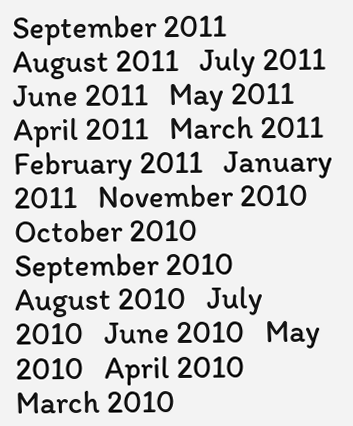September 2011   August 2011   July 2011   June 2011   May 2011   April 2011   March 2011   February 2011   January 2011   November 2010   October 2010   September 2010   August 2010   July 2010   June 2010   May 2010   April 2010   March 2010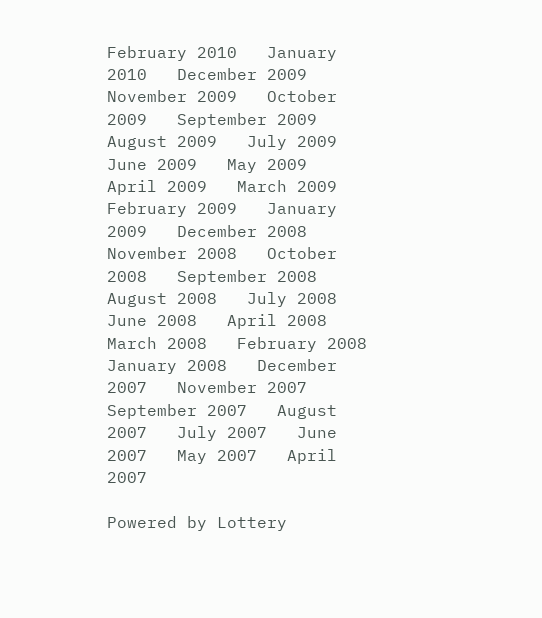February 2010   January 2010   December 2009   November 2009   October 2009   September 2009   August 2009   July 2009   June 2009   May 2009   April 2009   March 2009   February 2009   January 2009   December 2008   November 2008   October 2008   September 2008   August 2008   July 2008   June 2008   April 2008   March 2008   February 2008   January 2008   December 2007   November 2007   September 2007   August 2007   July 2007   June 2007   May 2007   April 2007

Powered by Lottery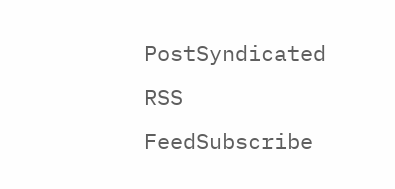PostSyndicated RSS FeedSubscribe